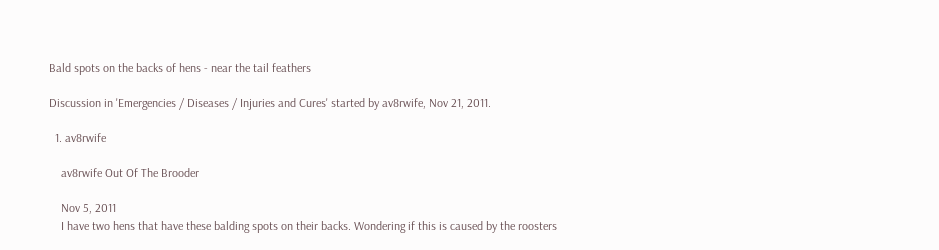Bald spots on the backs of hens - near the tail feathers

Discussion in 'Emergencies / Diseases / Injuries and Cures' started by av8rwife, Nov 21, 2011.

  1. av8rwife

    av8rwife Out Of The Brooder

    Nov 5, 2011
    I have two hens that have these balding spots on their backs. Wondering if this is caused by the roosters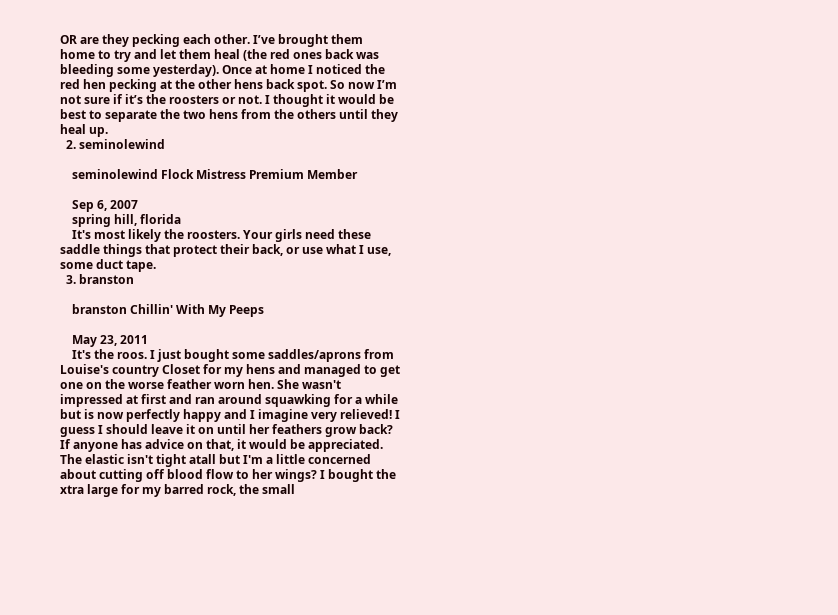OR are they pecking each other. I’ve brought them home to try and let them heal (the red ones back was bleeding some yesterday). Once at home I noticed the red hen pecking at the other hens back spot. So now I’m not sure if it’s the roosters or not. I thought it would be best to separate the two hens from the others until they heal up.
  2. seminolewind

    seminolewind Flock Mistress Premium Member

    Sep 6, 2007
    spring hill, florida
    It's most likely the roosters. Your girls need these saddle things that protect their back, or use what I use, some duct tape.
  3. branston

    branston Chillin' With My Peeps

    May 23, 2011
    It's the roos. I just bought some saddles/aprons from Louise's country Closet for my hens and managed to get one on the worse feather worn hen. She wasn't impressed at first and ran around squawking for a while but is now perfectly happy and I imagine very relieved! I guess I should leave it on until her feathers grow back? If anyone has advice on that, it would be appreciated. The elastic isn't tight atall but I'm a little concerned about cutting off blood flow to her wings? I bought the xtra large for my barred rock, the small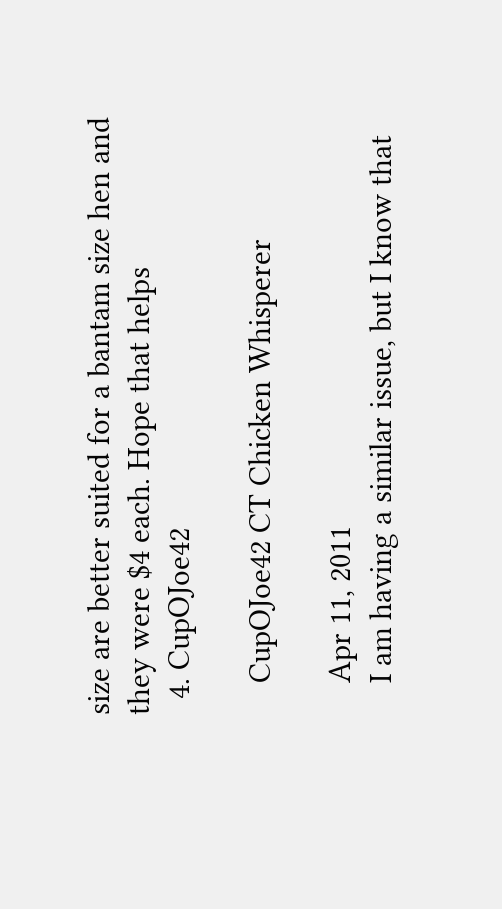size are better suited for a bantam size hen and they were $4 each. Hope that helps
  4. CupOJoe42

    CupOJoe42 CT Chicken Whisperer

    Apr 11, 2011
    I am having a similar issue, but I know that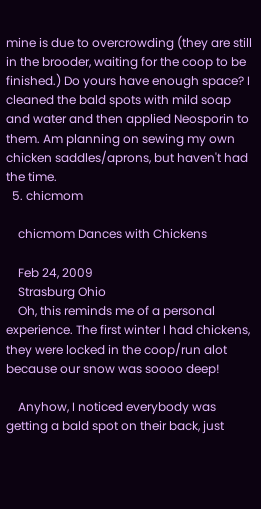mine is due to overcrowding (they are still in the brooder, waiting for the coop to be finished.) Do yours have enough space? I cleaned the bald spots with mild soap and water and then applied Neosporin to them. Am planning on sewing my own chicken saddles/aprons, but haven't had the time.
  5. chicmom

    chicmom Dances with Chickens

    Feb 24, 2009
    Strasburg Ohio
    Oh, this reminds me of a personal experience. The first winter I had chickens, they were locked in the coop/run alot because our snow was soooo deep!

    Anyhow, I noticed everybody was getting a bald spot on their back, just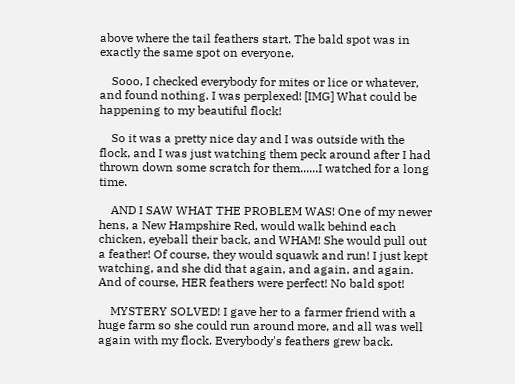above where the tail feathers start. The bald spot was in exactly the same spot on everyone.

    Sooo, I checked everybody for mites or lice or whatever, and found nothing. I was perplexed! [IMG] What could be happening to my beautiful flock!

    So it was a pretty nice day and I was outside with the flock, and I was just watching them peck around after I had thrown down some scratch for them......I watched for a long time.

    AND I SAW WHAT THE PROBLEM WAS! One of my newer hens, a New Hampshire Red, would walk behind each chicken, eyeball their back, and WHAM! She would pull out a feather! Of course, they would squawk and run! I just kept watching, and she did that again, and again, and again. And of course, HER feathers were perfect! No bald spot!

    MYSTERY SOLVED! I gave her to a farmer friend with a huge farm so she could run around more, and all was well again with my flock. Everybody's feathers grew back.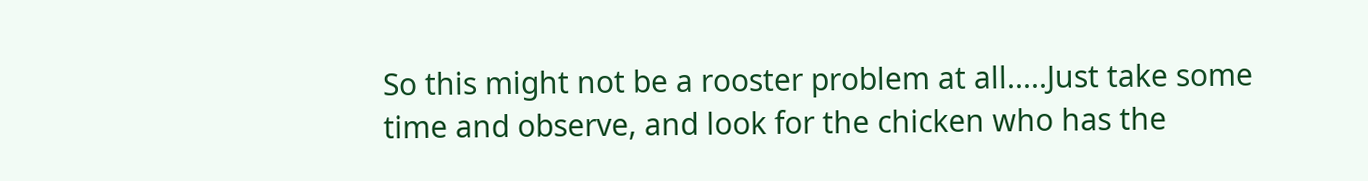So this might not be a rooster problem at all.....Just take some time and observe, and look for the chicken who has the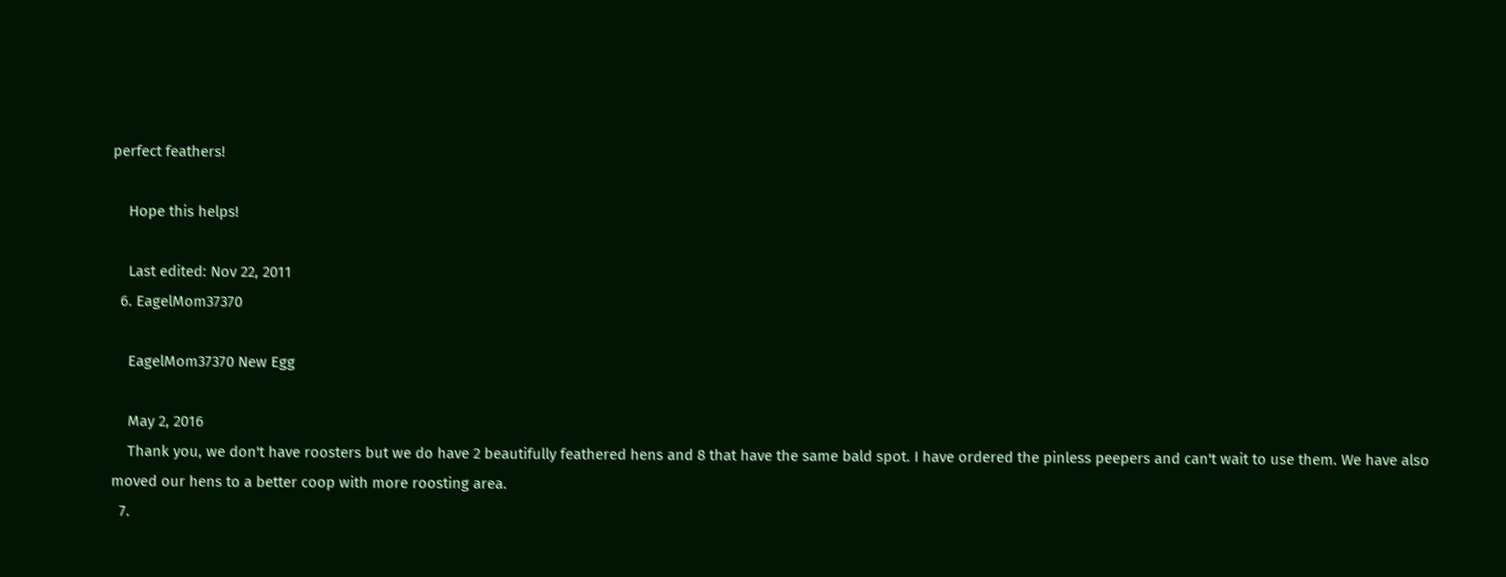perfect feathers!

    Hope this helps!

    Last edited: Nov 22, 2011
  6. EagelMom37370

    EagelMom37370 New Egg

    May 2, 2016
    Thank you, we don't have roosters but we do have 2 beautifully feathered hens and 8 that have the same bald spot. I have ordered the pinless peepers and can't wait to use them. We have also moved our hens to a better coop with more roosting area.
  7.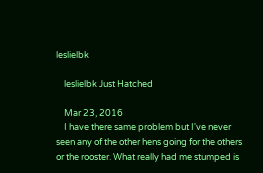leslielbk

    leslielbk Just Hatched

    Mar 23, 2016
    I have there same problem but I've never seen any of the other hens going for the others or the rooster. What really had me stumped is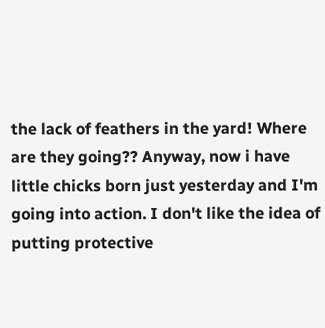the lack of feathers in the yard! Where are they going?? Anyway, now i have little chicks born just yesterday and I'm going into action. I don't like the idea of putting protective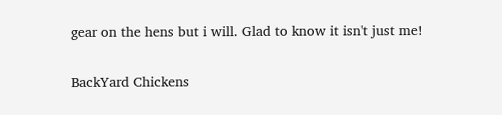gear on the hens but i will. Glad to know it isn't just me!

BackYard Chickens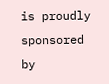is proudly sponsored by